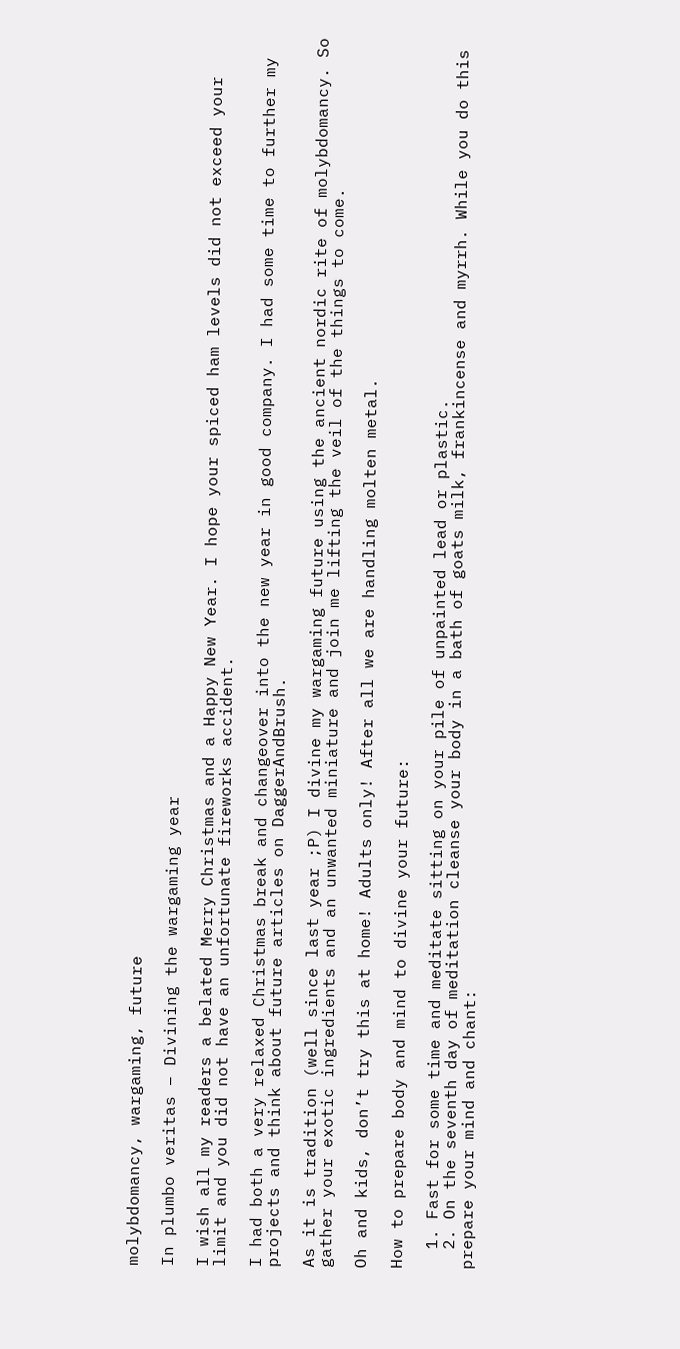molybdomancy, wargaming, future

In plumbo veritas – Divining the wargaming year

I wish all my readers a belated Merry Christmas and a Happy New Year. I hope your spiced ham levels did not exceed your limit and you did not have an unfortunate fireworks accident.

I had both a very relaxed Christmas break and changeover into the new year in good company. I had some time to further my projects and think about future articles on DaggerAndBrush.

As it is tradition (well since last year ;P) I divine my wargaming future using the ancient nordic rite of molybdomancy. So gather your exotic ingredients and an unwanted miniature and join me lifting the veil of the things to come.

Oh and kids, don’t try this at home! Adults only! After all we are handling molten metal.

How to prepare body and mind to divine your future:

  1. Fast for some time and meditate sitting on your pile of unpainted lead or plastic.
  2. On the seventh day of meditation cleanse your body in a bath of goats milk, frankincense and myrrh. While you do this prepare your mind and chant: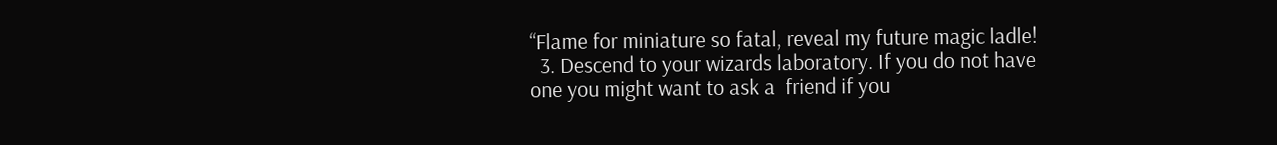“Flame for miniature so fatal, reveal my future magic ladle!
  3. Descend to your wizards laboratory. If you do not have one you might want to ask a  friend if you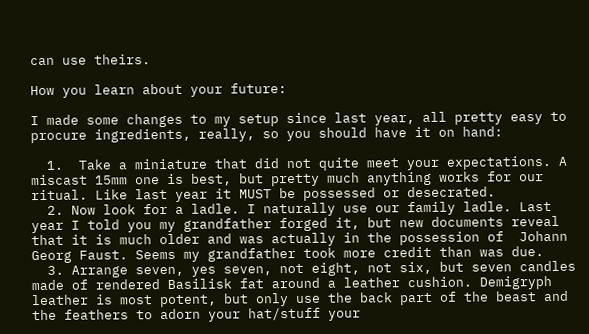can use theirs.

How you learn about your future:

I made some changes to my setup since last year, all pretty easy to procure ingredients, really, so you should have it on hand:

  1.  Take a miniature that did not quite meet your expectations. A miscast 15mm one is best, but pretty much anything works for our ritual. Like last year it MUST be possessed or desecrated.
  2. Now look for a ladle. I naturally use our family ladle. Last year I told you my grandfather forged it, but new documents reveal that it is much older and was actually in the possession of  Johann Georg Faust. Seems my grandfather took more credit than was due.
  3. Arrange seven, yes seven, not eight, not six, but seven candles made of rendered Basilisk fat around a leather cushion. Demigryph leather is most potent, but only use the back part of the beast and the feathers to adorn your hat/stuff your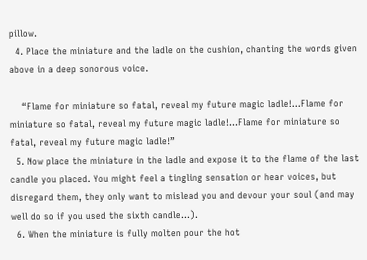pillow.
  4. Place the miniature and the ladle on the cushion, chanting the words given above in a deep sonorous voice.

    “Flame for miniature so fatal, reveal my future magic ladle!…Flame for miniature so fatal, reveal my future magic ladle!…Flame for miniature so fatal, reveal my future magic ladle!”
  5. Now place the miniature in the ladle and expose it to the flame of the last candle you placed. You might feel a tingling sensation or hear voices, but disregard them, they only want to mislead you and devour your soul (and may well do so if you used the sixth candle…).
  6. When the miniature is fully molten pour the hot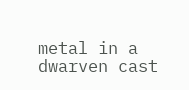metal in a dwarven cast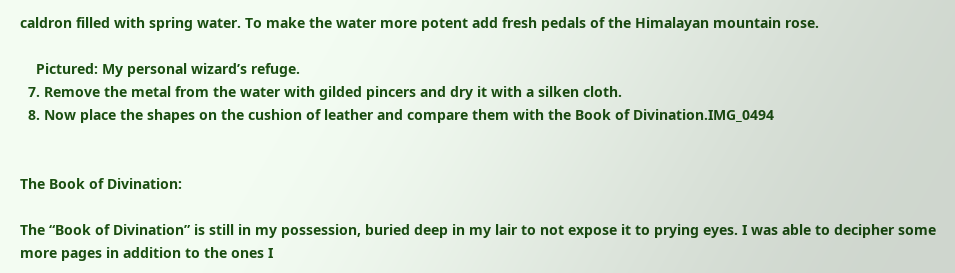caldron filled with spring water. To make the water more potent add fresh pedals of the Himalayan mountain rose.

    Pictured: My personal wizard’s refuge.
  7. Remove the metal from the water with gilded pincers and dry it with a silken cloth.
  8. Now place the shapes on the cushion of leather and compare them with the Book of Divination.IMG_0494


The Book of Divination:

The “Book of Divination” is still in my possession, buried deep in my lair to not expose it to prying eyes. I was able to decipher some more pages in addition to the ones I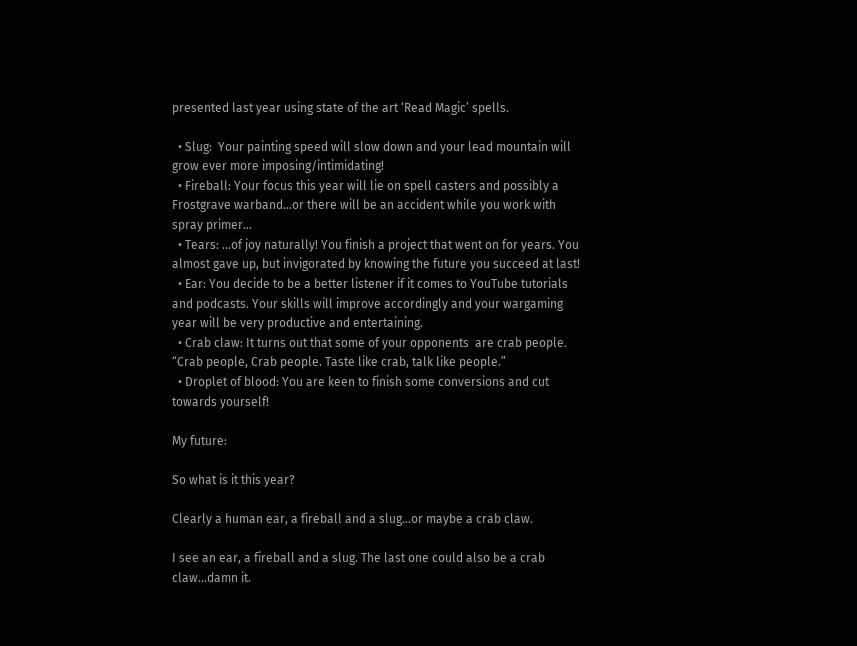presented last year using state of the art ‘Read Magic’ spells.

  • Slug:  Your painting speed will slow down and your lead mountain will grow ever more imposing/intimidating!
  • Fireball: Your focus this year will lie on spell casters and possibly a Frostgrave warband…or there will be an accident while you work with spray primer…
  • Tears: …of joy naturally! You finish a project that went on for years. You almost gave up, but invigorated by knowing the future you succeed at last!
  • Ear: You decide to be a better listener if it comes to YouTube tutorials and podcasts. Your skills will improve accordingly and your wargaming year will be very productive and entertaining.
  • Crab claw: It turns out that some of your opponents  are crab people. “Crab people, Crab people. Taste like crab, talk like people.”
  • Droplet of blood: You are keen to finish some conversions and cut towards yourself!

My future:

So what is it this year?

Clearly a human ear, a fireball and a slug…or maybe a crab claw.

I see an ear, a fireball and a slug. The last one could also be a crab claw…damn it.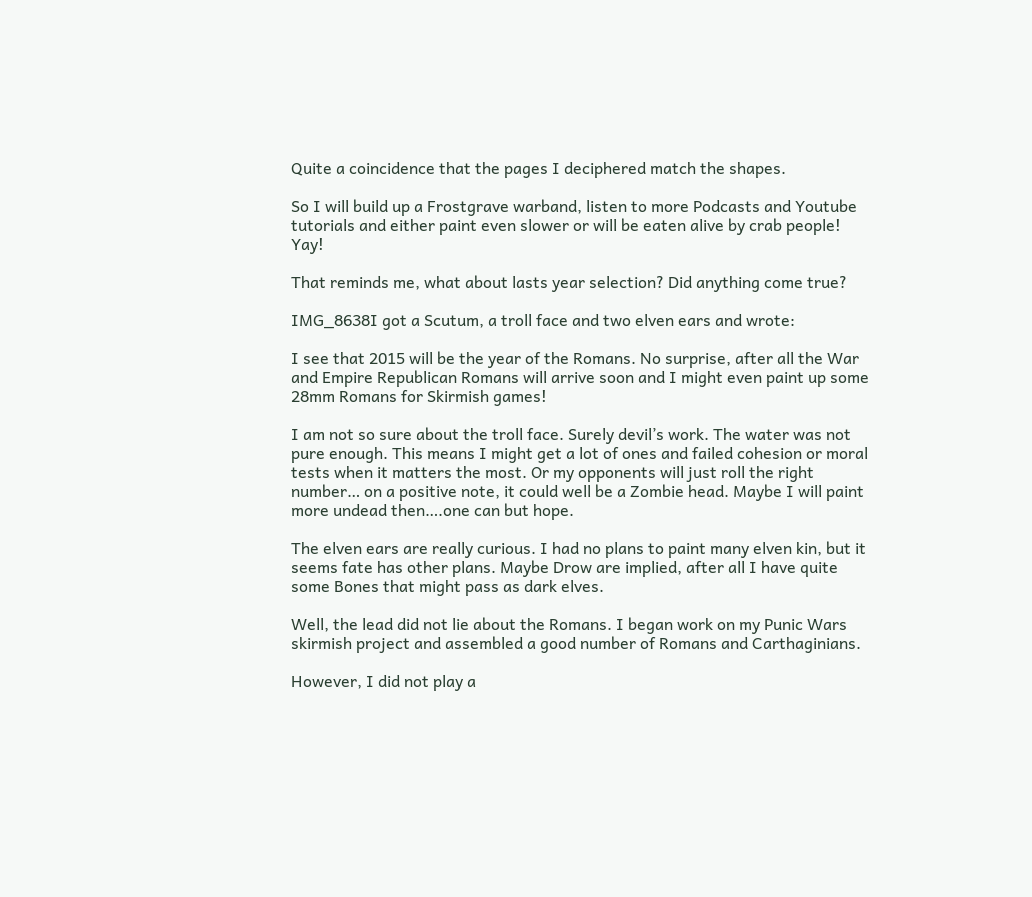Quite a coincidence that the pages I deciphered match the shapes.

So I will build up a Frostgrave warband, listen to more Podcasts and Youtube tutorials and either paint even slower or will be eaten alive by crab people! Yay!

That reminds me, what about lasts year selection? Did anything come true?

IMG_8638I got a Scutum, a troll face and two elven ears and wrote:

I see that 2015 will be the year of the Romans. No surprise, after all the War and Empire Republican Romans will arrive soon and I might even paint up some 28mm Romans for Skirmish games!

I am not so sure about the troll face. Surely devil’s work. The water was not pure enough. This means I might get a lot of ones and failed cohesion or moral tests when it matters the most. Or my opponents will just roll the right number… on a positive note, it could well be a Zombie head. Maybe I will paint more undead then….one can but hope.

The elven ears are really curious. I had no plans to paint many elven kin, but it seems fate has other plans. Maybe Drow are implied, after all I have quite some Bones that might pass as dark elves.

Well, the lead did not lie about the Romans. I began work on my Punic Wars skirmish project and assembled a good number of Romans and Carthaginians.

However, I did not play a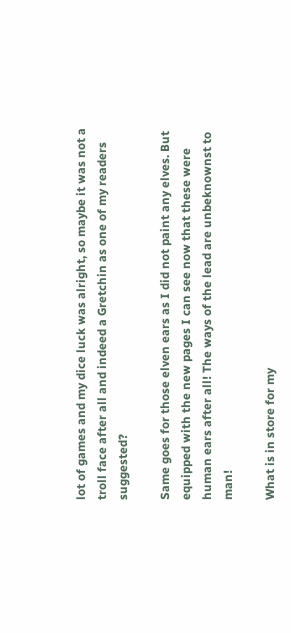lot of games and my dice luck was alright, so maybe it was not a troll face after all and indeed a Gretchin as one of my readers suggested?

Same goes for those elven ears as I did not paint any elves. But equipped with the new pages I can see now that these were human ears after all! The ways of the lead are unbeknownst to man!

What is in store for my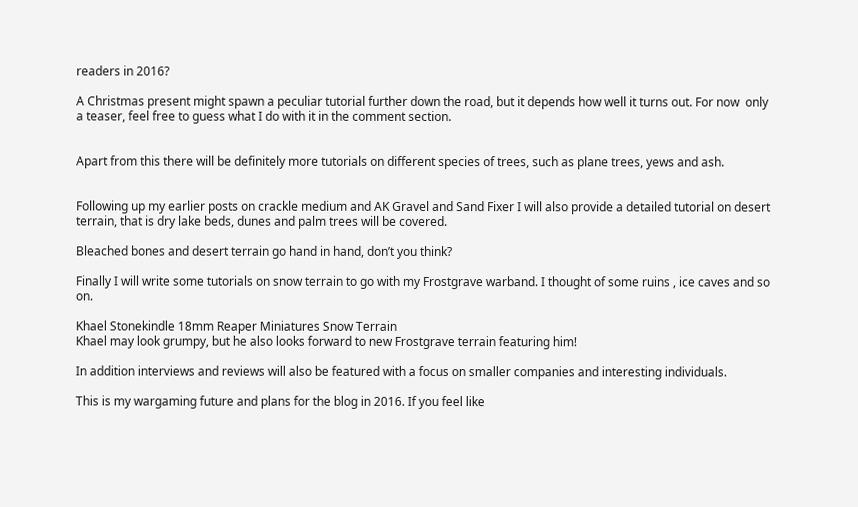readers in 2016?

A Christmas present might spawn a peculiar tutorial further down the road, but it depends how well it turns out. For now  only a teaser, feel free to guess what I do with it in the comment section.


Apart from this there will be definitely more tutorials on different species of trees, such as plane trees, yews and ash.


Following up my earlier posts on crackle medium and AK Gravel and Sand Fixer I will also provide a detailed tutorial on desert terrain, that is dry lake beds, dunes and palm trees will be covered.

Bleached bones and desert terrain go hand in hand, don’t you think?

Finally I will write some tutorials on snow terrain to go with my Frostgrave warband. I thought of some ruins , ice caves and so on.

Khael Stonekindle 18mm Reaper Miniatures Snow Terrain
Khael may look grumpy, but he also looks forward to new Frostgrave terrain featuring him!

In addition interviews and reviews will also be featured with a focus on smaller companies and interesting individuals.

This is my wargaming future and plans for the blog in 2016. If you feel like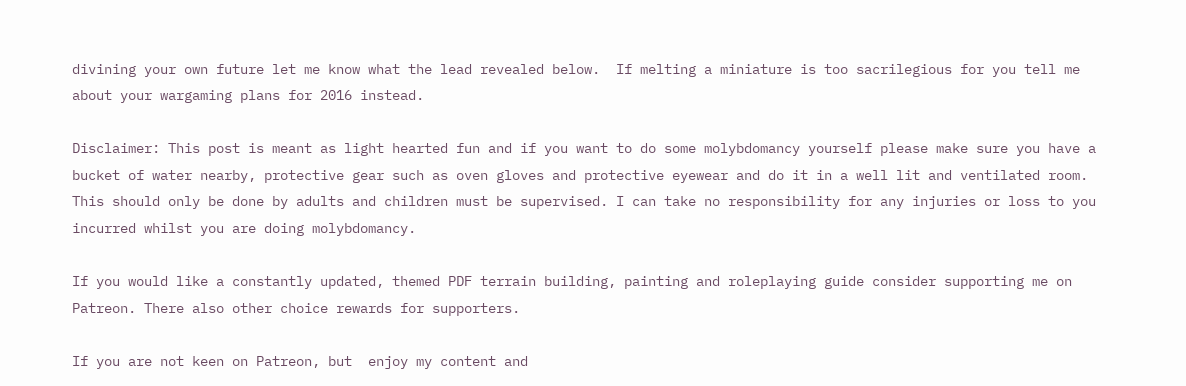divining your own future let me know what the lead revealed below.  If melting a miniature is too sacrilegious for you tell me about your wargaming plans for 2016 instead.

Disclaimer: This post is meant as light hearted fun and if you want to do some molybdomancy yourself please make sure you have a bucket of water nearby, protective gear such as oven gloves and protective eyewear and do it in a well lit and ventilated room. This should only be done by adults and children must be supervised. I can take no responsibility for any injuries or loss to you incurred whilst you are doing molybdomancy.

If you would like a constantly updated, themed PDF terrain building, painting and roleplaying guide consider supporting me on Patreon. There also other choice rewards for supporters.

If you are not keen on Patreon, but  enjoy my content and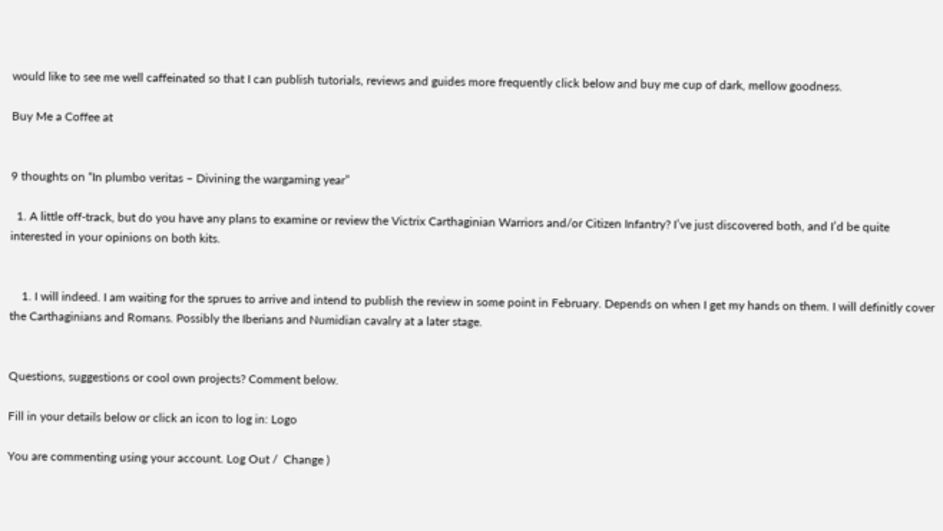would like to see me well caffeinated so that I can publish tutorials, reviews and guides more frequently click below and buy me cup of dark, mellow goodness.

Buy Me a Coffee at


9 thoughts on “In plumbo veritas – Divining the wargaming year”

  1. A little off-track, but do you have any plans to examine or review the Victrix Carthaginian Warriors and/or Citizen Infantry? I’ve just discovered both, and I’d be quite interested in your opinions on both kits.


    1. I will indeed. I am waiting for the sprues to arrive and intend to publish the review in some point in February. Depends on when I get my hands on them. I will definitly cover the Carthaginians and Romans. Possibly the Iberians and Numidian cavalry at a later stage.


Questions, suggestions or cool own projects? Comment below.

Fill in your details below or click an icon to log in: Logo

You are commenting using your account. Log Out /  Change )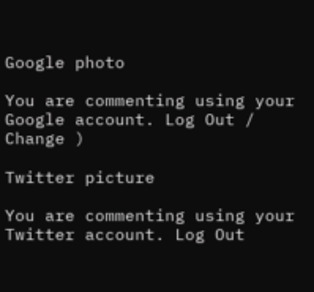Google photo

You are commenting using your Google account. Log Out /  Change )

Twitter picture

You are commenting using your Twitter account. Log Out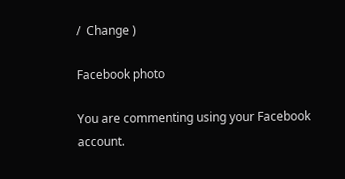/  Change )

Facebook photo

You are commenting using your Facebook account.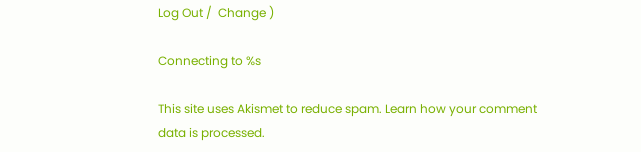Log Out /  Change )

Connecting to %s

This site uses Akismet to reduce spam. Learn how your comment data is processed.